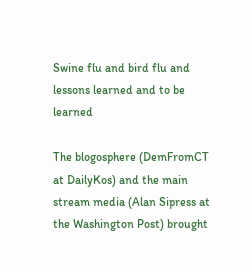Swine flu and bird flu and lessons learned and to be learned

The blogosphere (DemFromCT at DailyKos) and the main stream media (Alan Sipress at the Washington Post) brought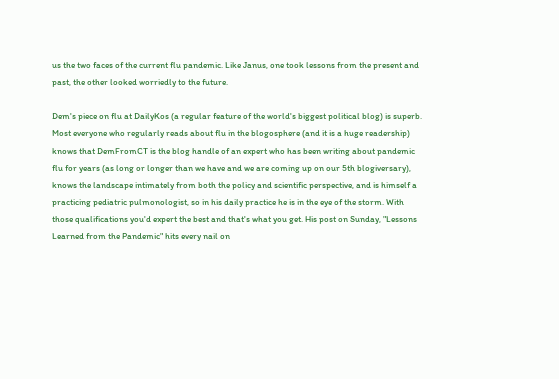us the two faces of the current flu pandemic. Like Janus, one took lessons from the present and past, the other looked worriedly to the future.

Dem's piece on flu at DailyKos (a regular feature of the world's biggest political blog) is superb. Most everyone who regularly reads about flu in the blogosphere (and it is a huge readership) knows that DemFromCT is the blog handle of an expert who has been writing about pandemic flu for years (as long or longer than we have and we are coming up on our 5th blogiversary), knows the landscape intimately from both the policy and scientific perspective, and is himself a practicing pediatric pulmonologist, so in his daily practice he is in the eye of the storm. With those qualifications you'd expert the best and that's what you get. His post on Sunday, "Lessons Learned from the Pandemic" hits every nail on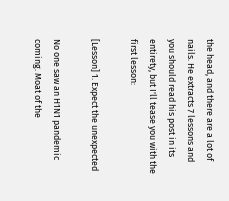the head, and there are a lot of nails. He extracts 7 lessons and you should read his post in its entirety, but I'll tease you with the first lesson:

[Lesson] 1. Expect the unexpected

No one saw an H1N1 pandemic coming. Moat of the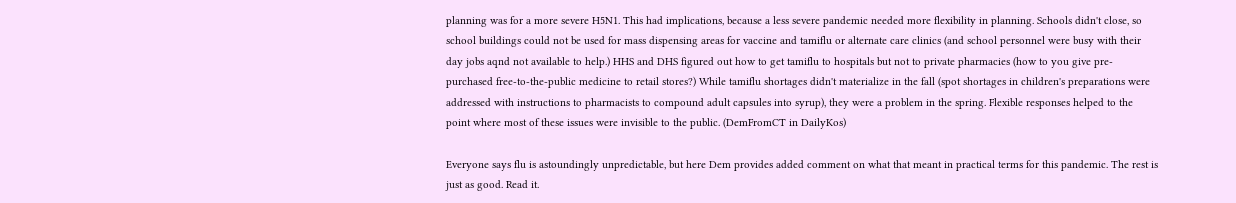planning was for a more severe H5N1. This had implications, because a less severe pandemic needed more flexibility in planning. Schools didn't close, so school buildings could not be used for mass dispensing areas for vaccine and tamiflu or alternate care clinics (and school personnel were busy with their day jobs aqnd not available to help.) HHS and DHS figured out how to get tamiflu to hospitals but not to private pharmacies (how to you give pre-purchased free-to-the-public medicine to retail stores?) While tamiflu shortages didn't materialize in the fall (spot shortages in children's preparations were addressed with instructions to pharmacists to compound adult capsules into syrup), they were a problem in the spring. Flexible responses helped to the point where most of these issues were invisible to the public. (DemFromCT in DailyKos)

Everyone says flu is astoundingly unpredictable, but here Dem provides added comment on what that meant in practical terms for this pandemic. The rest is just as good. Read it.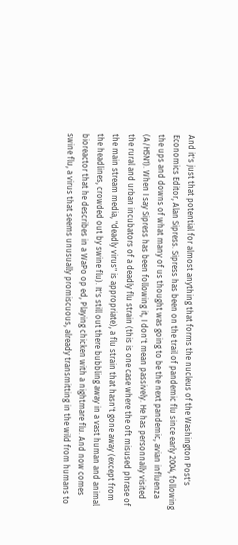And it's just that potential for almost anything that forms the nucleus of the Washington Post's Economics Editor, Alan Sipress. Sipress has been on the trail of pandemic flu since early 2004, following the ups and downs of what many of us thought was going to be the next pandemic, avian influenza (A/H5N1). When I say Sipress has been following it, I don't mean passively. He has personnally visited the rural and urban incubators of a deadly flu strain (this is one case where the oft misused phrase of the main stream media, "deadly virus" is appropriate), a flu strain that hasn't gone away (except from the headlines, crowded out by swine flu). It's still out there bubbling away in a vast human and animal bioreactor that he describes in a WaPo op ed, Playing chicken with a nightmare flu. And now comes swine flu, a virus that seems unusually promiscuous, already transmitting in the wild from humans to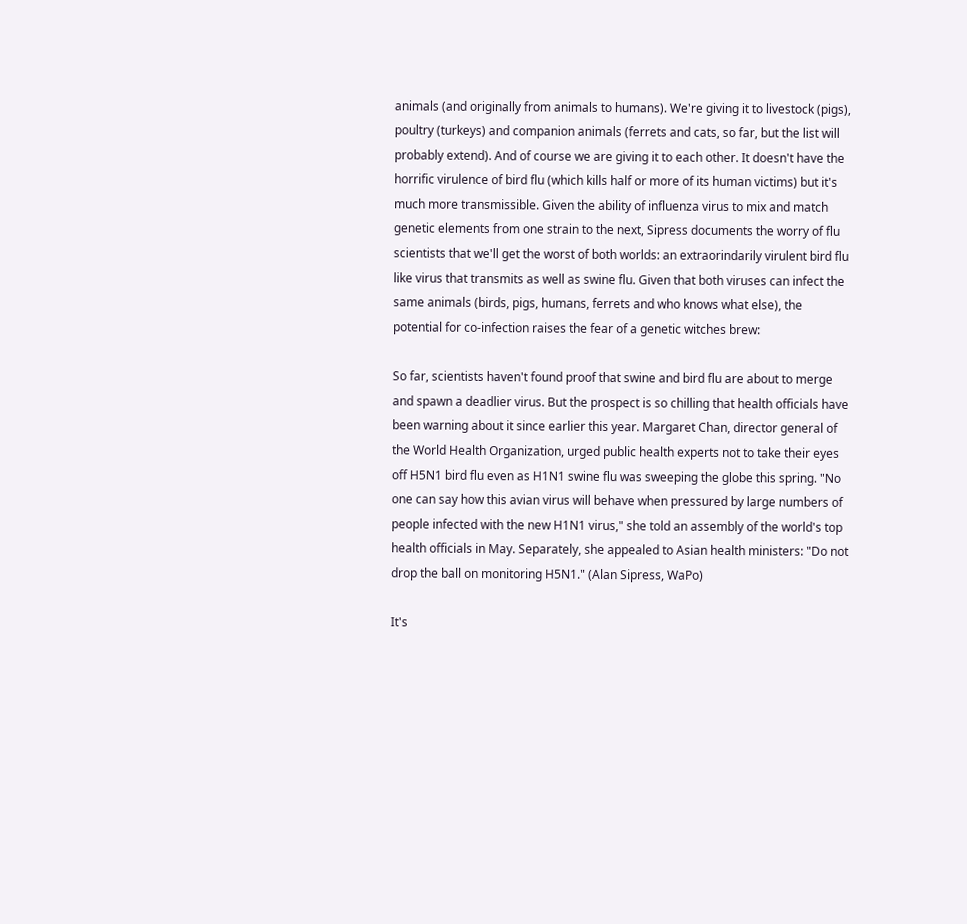animals (and originally from animals to humans). We're giving it to livestock (pigs), poultry (turkeys) and companion animals (ferrets and cats, so far, but the list will probably extend). And of course we are giving it to each other. It doesn't have the horrific virulence of bird flu (which kills half or more of its human victims) but it's much more transmissible. Given the ability of influenza virus to mix and match genetic elements from one strain to the next, Sipress documents the worry of flu scientists that we'll get the worst of both worlds: an extraorindarily virulent bird flu like virus that transmits as well as swine flu. Given that both viruses can infect the same animals (birds, pigs, humans, ferrets and who knows what else), the potential for co-infection raises the fear of a genetic witches brew:

So far, scientists haven't found proof that swine and bird flu are about to merge and spawn a deadlier virus. But the prospect is so chilling that health officials have been warning about it since earlier this year. Margaret Chan, director general of the World Health Organization, urged public health experts not to take their eyes off H5N1 bird flu even as H1N1 swine flu was sweeping the globe this spring. "No one can say how this avian virus will behave when pressured by large numbers of people infected with the new H1N1 virus," she told an assembly of the world's top health officials in May. Separately, she appealed to Asian health ministers: "Do not drop the ball on monitoring H5N1." (Alan Sipress, WaPo)

It's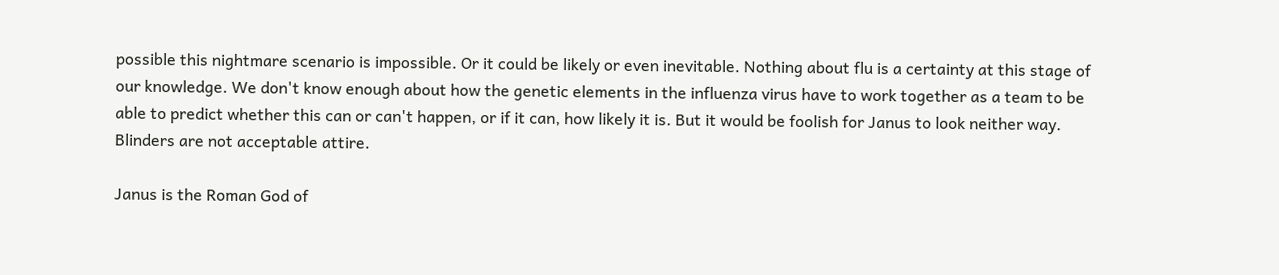possible this nightmare scenario is impossible. Or it could be likely or even inevitable. Nothing about flu is a certainty at this stage of our knowledge. We don't know enough about how the genetic elements in the influenza virus have to work together as a team to be able to predict whether this can or can't happen, or if it can, how likely it is. But it would be foolish for Janus to look neither way. Blinders are not acceptable attire.

Janus is the Roman God of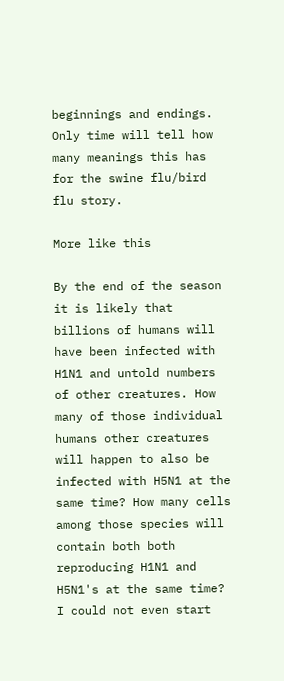beginnings and endings. Only time will tell how many meanings this has for the swine flu/bird flu story.

More like this

By the end of the season it is likely that billions of humans will have been infected with H1N1 and untold numbers of other creatures. How many of those individual humans other creatures will happen to also be infected with H5N1 at the same time? How many cells among those species will contain both both reproducing H1N1 and H5N1's at the same time? I could not even start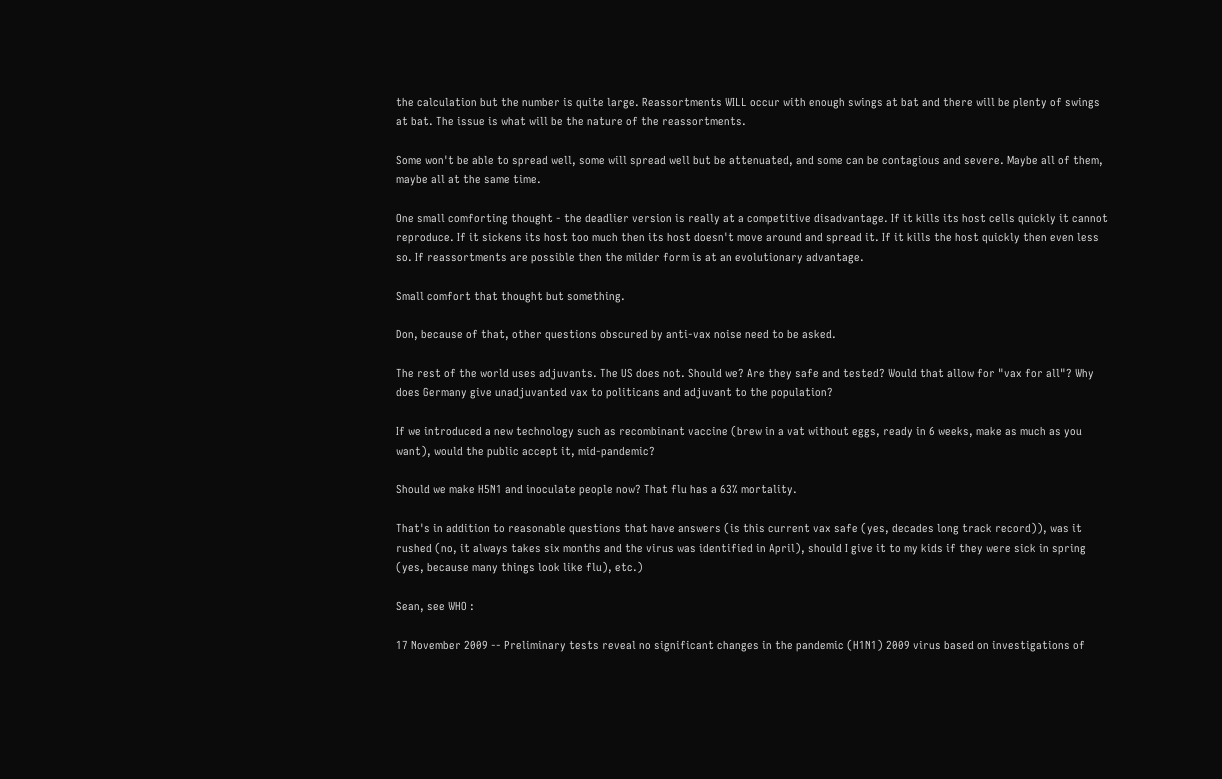the calculation but the number is quite large. Reassortments WILL occur with enough swings at bat and there will be plenty of swings at bat. The issue is what will be the nature of the reassortments.

Some won't be able to spread well, some will spread well but be attenuated, and some can be contagious and severe. Maybe all of them, maybe all at the same time.

One small comforting thought - the deadlier version is really at a competitive disadvantage. If it kills its host cells quickly it cannot reproduce. If it sickens its host too much then its host doesn't move around and spread it. If it kills the host quickly then even less so. If reassortments are possible then the milder form is at an evolutionary advantage.

Small comfort that thought but something.

Don, because of that, other questions obscured by anti-vax noise need to be asked.

The rest of the world uses adjuvants. The US does not. Should we? Are they safe and tested? Would that allow for "vax for all"? Why does Germany give unadjuvanted vax to politicans and adjuvant to the population?

If we introduced a new technology such as recombinant vaccine (brew in a vat without eggs, ready in 6 weeks, make as much as you want), would the public accept it, mid-pandemic?

Should we make H5N1 and inoculate people now? That flu has a 63% mortality.

That's in addition to reasonable questions that have answers (is this current vax safe (yes, decades long track record)), was it rushed (no, it always takes six months and the virus was identified in April), should I give it to my kids if they were sick in spring (yes, because many things look like flu), etc.)

Sean, see WHO :

17 November 2009 -- Preliminary tests reveal no significant changes in the pandemic (H1N1) 2009 virus based on investigations of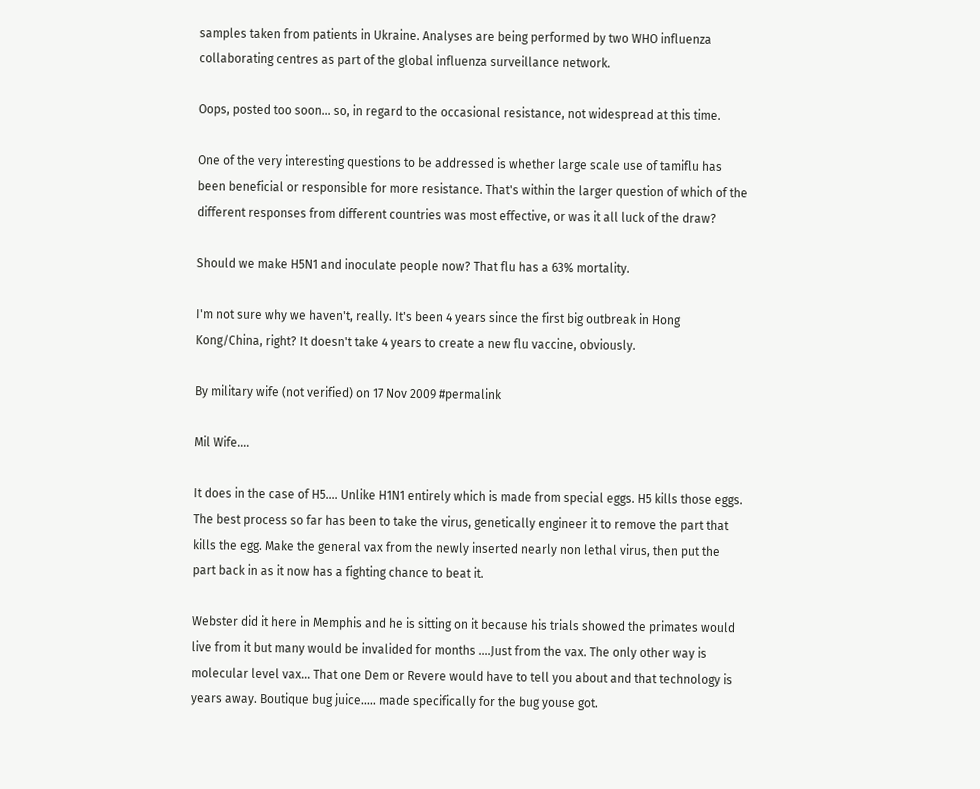samples taken from patients in Ukraine. Analyses are being performed by two WHO influenza collaborating centres as part of the global influenza surveillance network.

Oops, posted too soon... so, in regard to the occasional resistance, not widespread at this time.

One of the very interesting questions to be addressed is whether large scale use of tamiflu has been beneficial or responsible for more resistance. That's within the larger question of which of the different responses from different countries was most effective, or was it all luck of the draw?

Should we make H5N1 and inoculate people now? That flu has a 63% mortality.

I'm not sure why we haven't, really. It's been 4 years since the first big outbreak in Hong Kong/China, right? It doesn't take 4 years to create a new flu vaccine, obviously.

By military wife (not verified) on 17 Nov 2009 #permalink

Mil Wife....

It does in the case of H5.... Unlike H1N1 entirely which is made from special eggs. H5 kills those eggs. The best process so far has been to take the virus, genetically engineer it to remove the part that kills the egg. Make the general vax from the newly inserted nearly non lethal virus, then put the part back in as it now has a fighting chance to beat it.

Webster did it here in Memphis and he is sitting on it because his trials showed the primates would live from it but many would be invalided for months ....Just from the vax. The only other way is molecular level vax... That one Dem or Revere would have to tell you about and that technology is years away. Boutique bug juice..... made specifically for the bug youse got.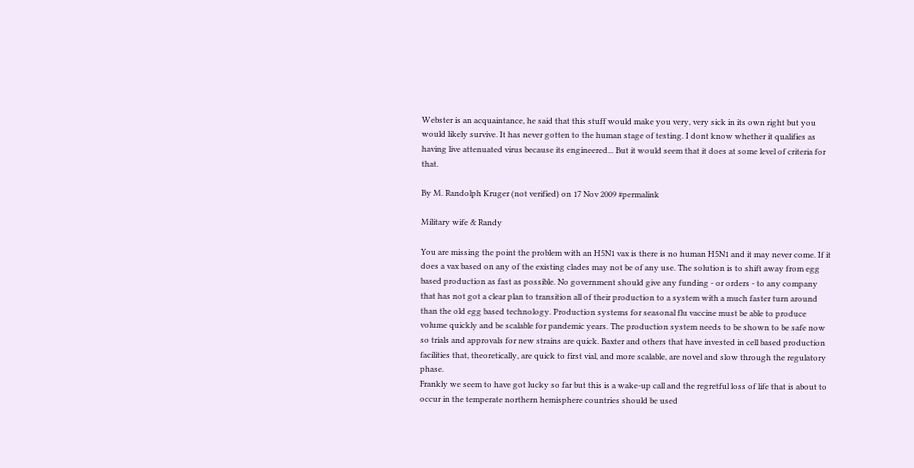Webster is an acquaintance, he said that this stuff would make you very, very sick in its own right but you would likely survive. It has never gotten to the human stage of testing. I dont know whether it qualifies as having live attenuated virus because its engineered... But it would seem that it does at some level of criteria for that.

By M. Randolph Kruger (not verified) on 17 Nov 2009 #permalink

Military wife & Randy

You are missing the point the problem with an H5N1 vax is there is no human H5N1 and it may never come. If it does a vax based on any of the existing clades may not be of any use. The solution is to shift away from egg based production as fast as possible. No government should give any funding - or orders - to any company that has not got a clear plan to transition all of their production to a system with a much faster turn around than the old egg based technology. Production systems for seasonal flu vaccine must be able to produce volume quickly and be scalable for pandemic years. The production system needs to be shown to be safe now so trials and approvals for new strains are quick. Baxter and others that have invested in cell based production facilities that, theoretically, are quick to first vial, and more scalable, are novel and slow through the regulatory phase.
Frankly we seem to have got lucky so far but this is a wake-up call and the regretful loss of life that is about to occur in the temperate northern hemisphere countries should be used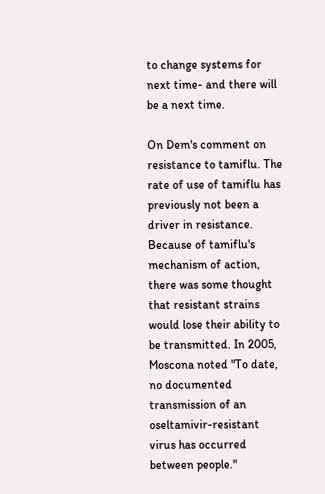to change systems for next time- and there will be a next time.

On Dem's comment on resistance to tamiflu. The rate of use of tamiflu has previously not been a driver in resistance.
Because of tamiflu's mechanism of action, there was some thought that resistant strains would lose their ability to be transmitted. In 2005, Moscona noted "To date, no documented transmission of an oseltamivir-resistant virus has occurred between people."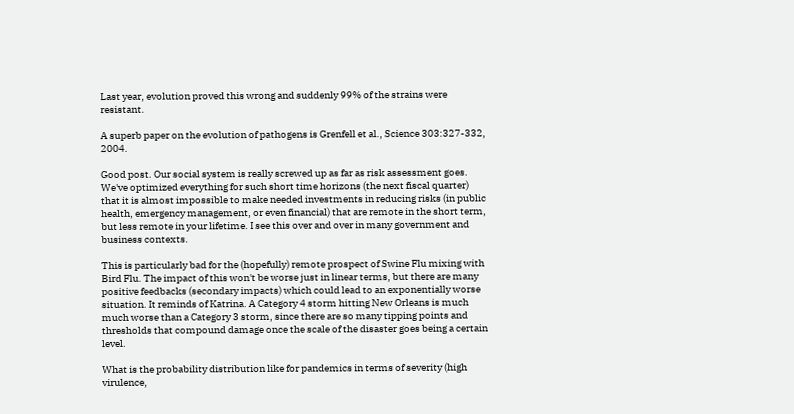Last year, evolution proved this wrong and suddenly 99% of the strains were resistant.

A superb paper on the evolution of pathogens is Grenfell et al., Science 303:327-332, 2004.

Good post. Our social system is really screwed up as far as risk assessment goes. We've optimized everything for such short time horizons (the next fiscal quarter) that it is almost impossible to make needed investments in reducing risks (in public health, emergency management, or even financial) that are remote in the short term, but less remote in your lifetime. I see this over and over in many government and business contexts.

This is particularly bad for the (hopefully) remote prospect of Swine Flu mixing with Bird Flu. The impact of this won't be worse just in linear terms, but there are many positive feedbacks (secondary impacts) which could lead to an exponentially worse situation. It reminds of Katrina. A Category 4 storm hitting New Orleans is much much worse than a Category 3 storm, since there are so many tipping points and thresholds that compound damage once the scale of the disaster goes being a certain level.

What is the probability distribution like for pandemics in terms of severity (high virulence,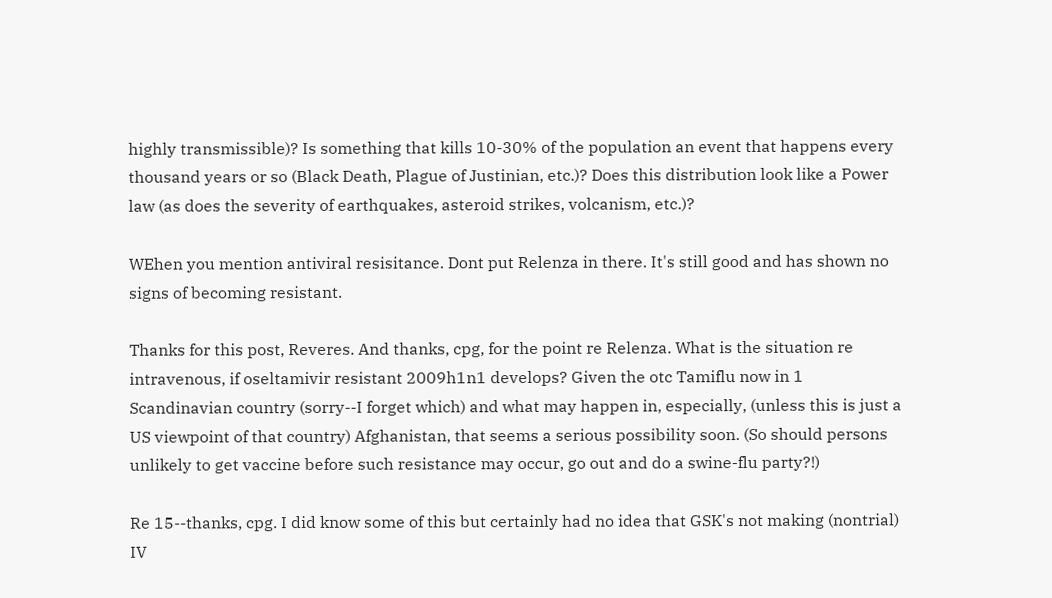highly transmissible)? Is something that kills 10-30% of the population an event that happens every thousand years or so (Black Death, Plague of Justinian, etc.)? Does this distribution look like a Power law (as does the severity of earthquakes, asteroid strikes, volcanism, etc.)?

WEhen you mention antiviral resisitance. Dont put Relenza in there. It's still good and has shown no signs of becoming resistant.

Thanks for this post, Reveres. And thanks, cpg, for the point re Relenza. What is the situation re intravenous, if oseltamivir resistant 2009h1n1 develops? Given the otc Tamiflu now in 1 Scandinavian country (sorry--I forget which) and what may happen in, especially, (unless this is just a US viewpoint of that country) Afghanistan, that seems a serious possibility soon. (So should persons unlikely to get vaccine before such resistance may occur, go out and do a swine-flu party?!)

Re 15--thanks, cpg. I did know some of this but certainly had no idea that GSK's not making (nontrial) IV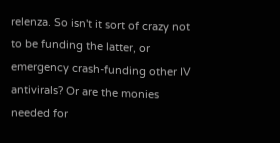relenza. So isn't it sort of crazy not to be funding the latter, or emergency crash-funding other IV antivirals? Or are the monies needed for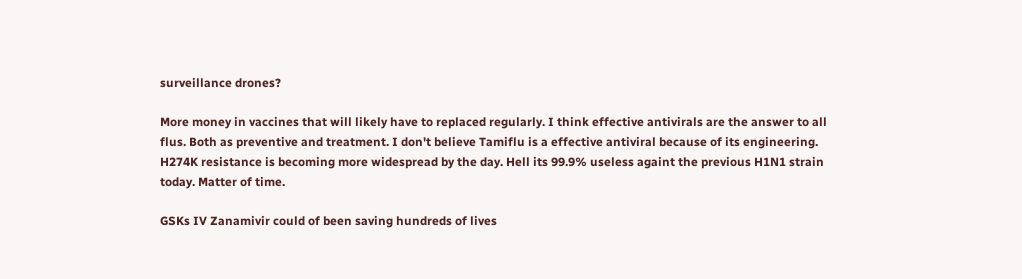surveillance drones?

More money in vaccines that will likely have to replaced regularly. I think effective antivirals are the answer to all flus. Both as preventive and treatment. I don't believe Tamiflu is a effective antiviral because of its engineering. H274K resistance is becoming more widespread by the day. Hell its 99.9% useless againt the previous H1N1 strain today. Matter of time.

GSKs IV Zanamivir could of been saving hundreds of lives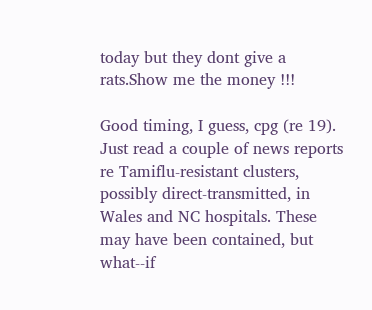today but they dont give a rats.Show me the money !!!

Good timing, I guess, cpg (re 19). Just read a couple of news reports re Tamiflu-resistant clusters, possibly direct-transmitted, in Wales and NC hospitals. These may have been contained, but what--if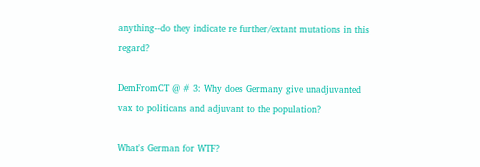anything--do they indicate re further/extant mutations in this regard?

DemFromCT @ # 3: Why does Germany give unadjuvanted vax to politicans and adjuvant to the population?

What's German for WTF?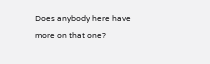Does anybody here have more on that one?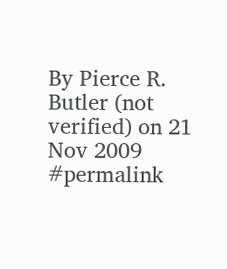By Pierce R. Butler (not verified) on 21 Nov 2009 #permalink